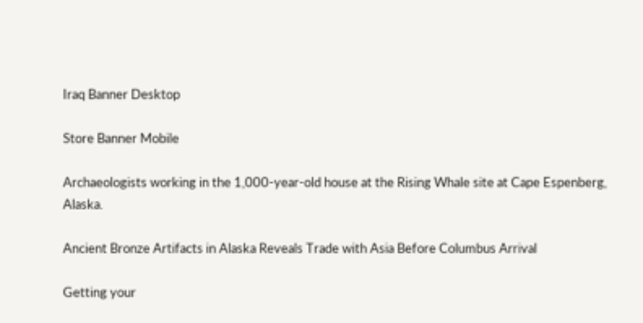Iraq Banner Desktop

Store Banner Mobile

Archaeologists working in the 1,000-year-old house at the Rising Whale site at Cape Espenberg, Alaska.

Ancient Bronze Artifacts in Alaska Reveals Trade with Asia Before Columbus Arrival

Getting your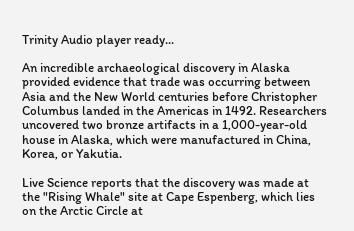Trinity Audio player ready...

An incredible archaeological discovery in Alaska provided evidence that trade was occurring between Asia and the New World centuries before Christopher Columbus landed in the Americas in 1492. Researchers uncovered two bronze artifacts in a 1,000-year-old house in Alaska, which were manufactured in China, Korea, or Yakutia.

Live Science reports that the discovery was made at the "Rising Whale" site at Cape Espenberg, which lies on the Arctic Circle at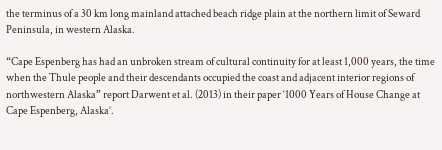the terminus of a 30 km long mainland attached beach ridge plain at the northern limit of Seward Peninsula, in western Alaska.

“Cape Espenberg has had an unbroken stream of cultural continuity for at least 1,000 years, the time when the Thule people and their descendants occupied the coast and adjacent interior regions of northwestern Alaska” report Darwent et al. (2013) in their paper ‘1000 Years of House Change at Cape Espenberg, Alaska’.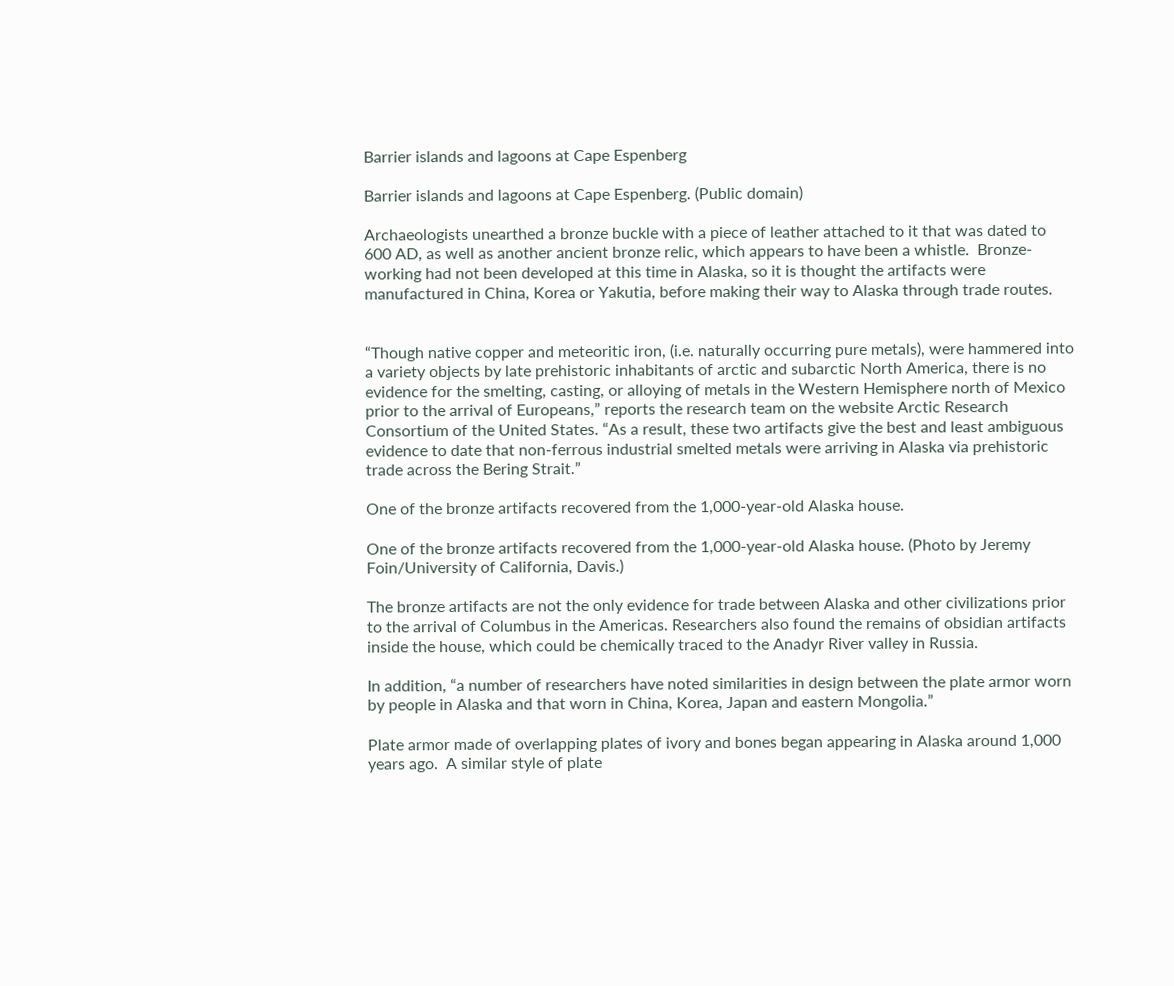Barrier islands and lagoons at Cape Espenberg

Barrier islands and lagoons at Cape Espenberg. (Public domain)

Archaeologists unearthed a bronze buckle with a piece of leather attached to it that was dated to 600 AD, as well as another ancient bronze relic, which appears to have been a whistle.  Bronze-working had not been developed at this time in Alaska, so it is thought the artifacts were manufactured in China, Korea or Yakutia, before making their way to Alaska through trade routes.


“Though native copper and meteoritic iron, (i.e. naturally occurring pure metals), were hammered into a variety objects by late prehistoric inhabitants of arctic and subarctic North America, there is no evidence for the smelting, casting, or alloying of metals in the Western Hemisphere north of Mexico prior to the arrival of Europeans,” reports the research team on the website Arctic Research Consortium of the United States. “As a result, these two artifacts give the best and least ambiguous evidence to date that non-ferrous industrial smelted metals were arriving in Alaska via prehistoric trade across the Bering Strait.”

One of the bronze artifacts recovered from the 1,000-year-old Alaska house.

One of the bronze artifacts recovered from the 1,000-year-old Alaska house. (Photo by Jeremy Foin/University of California, Davis.)

The bronze artifacts are not the only evidence for trade between Alaska and other civilizations prior to the arrival of Columbus in the Americas. Researchers also found the remains of obsidian artifacts inside the house, which could be chemically traced to the Anadyr River valley in Russia.

In addition, “a number of researchers have noted similarities in design between the plate armor worn by people in Alaska and that worn in China, Korea, Japan and eastern Mongolia.”

Plate armor made of overlapping plates of ivory and bones began appearing in Alaska around 1,000 years ago.  A similar style of plate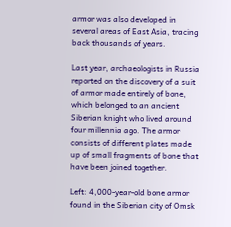armor was also developed in several areas of East Asia, tracing back thousands of years.

Last year, archaeologists in Russia reported on the discovery of a suit of armor made entirely of bone, which belonged to an ancient Siberian knight who lived around four millennia ago. The armor consists of different plates made up of small fragments of bone that have been joined together.

Left: 4,000-year-old bone armor found in the Siberian city of Omsk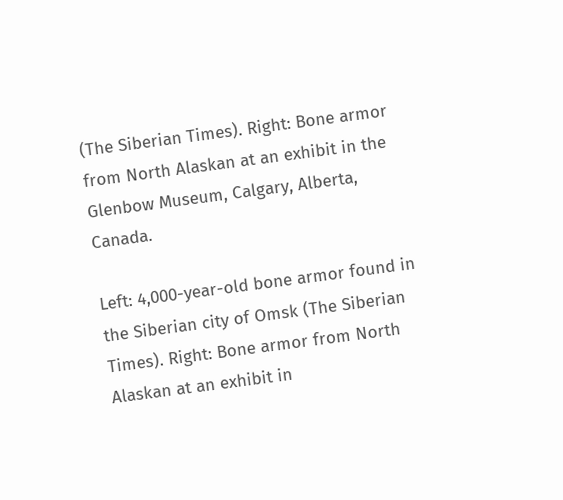(The Siberian Times). Right: Bone armor from North Alaskan at an exhibit in the Glenbow Museum, Calgary, Alberta, Canada.

Left: 4,000-year-old bone armor found in the Siberian city of Omsk (The Siberian Times). Right: Bone armor from North Alaskan at an exhibit in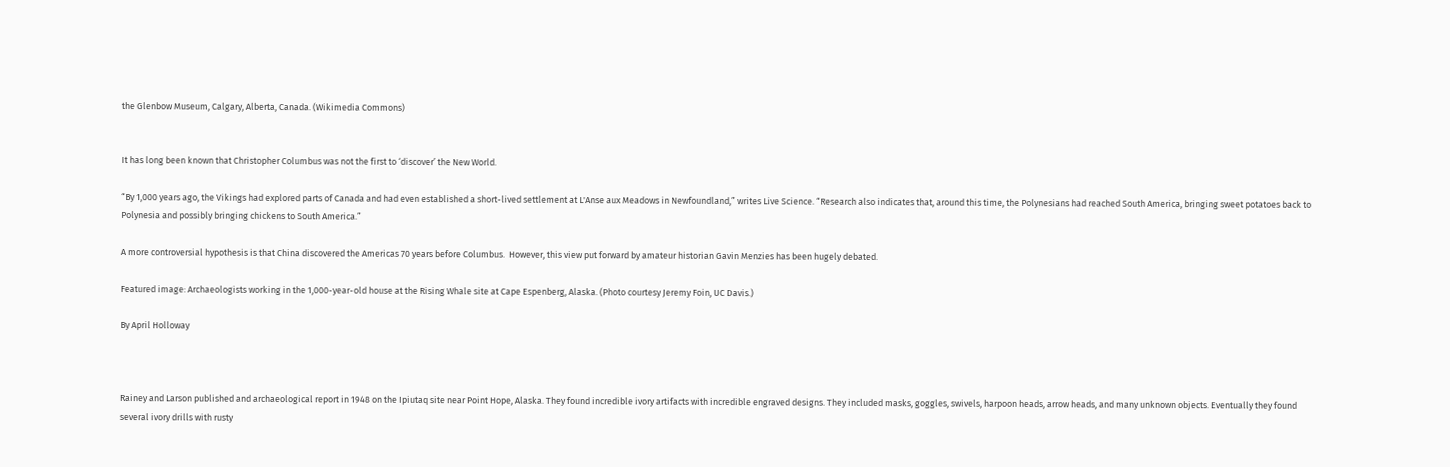the Glenbow Museum, Calgary, Alberta, Canada. (Wikimedia Commons)


It has long been known that Christopher Columbus was not the first to ‘discover’ the New World.

“By 1,000 years ago, the Vikings had explored parts of Canada and had even established a short-lived settlement at L'Anse aux Meadows in Newfoundland,” writes Live Science. “Research also indicates that, around this time, the Polynesians had reached South America, bringing sweet potatoes back to Polynesia and possibly bringing chickens to South America.”

A more controversial hypothesis is that China discovered the Americas 70 years before Columbus.  However, this view put forward by amateur historian Gavin Menzies has been hugely debated.

Featured image: Archaeologists working in the 1,000-year-old house at the Rising Whale site at Cape Espenberg, Alaska. (Photo courtesy Jeremy Foin, UC Davis.)

By April Holloway



Rainey and Larson published and archaeological report in 1948 on the Ipiutaq site near Point Hope, Alaska. They found incredible ivory artifacts with incredible engraved designs. They included masks, goggles, swivels, harpoon heads, arrow heads, and many unknown objects. Eventually they found several ivory drills with rusty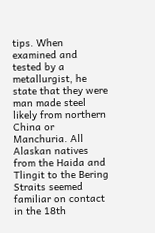tips. When examined and tested by a metallurgist, he state that they were man made steel likely from northern China or Manchuria. All Alaskan natives from the Haida and Tlingit to the Bering Straits seemed familiar on contact in the 18th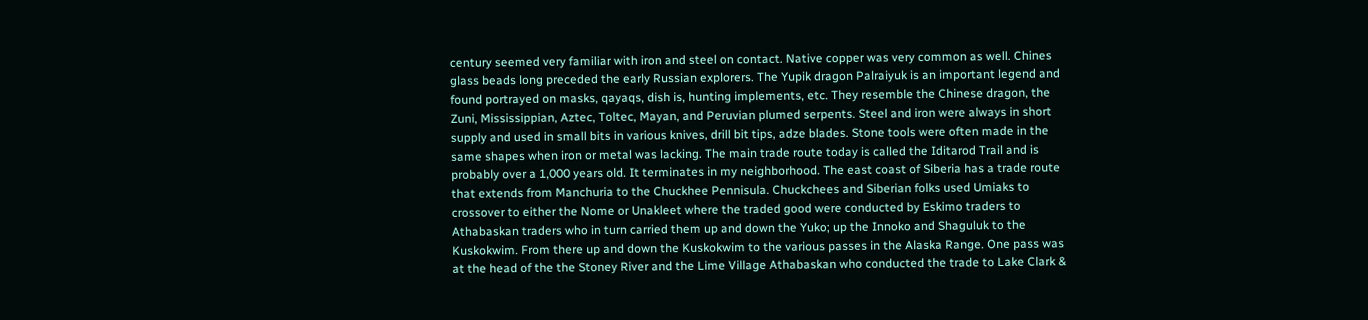century seemed very familiar with iron and steel on contact. Native copper was very common as well. Chines glass beads long preceded the early Russian explorers. The Yupik dragon Palraiyuk is an important legend and found portrayed on masks, qayaqs, dish is, hunting implements, etc. They resemble the Chinese dragon, the Zuni, Mississippian, Aztec, Toltec, Mayan, and Peruvian plumed serpents. Steel and iron were always in short supply and used in small bits in various knives, drill bit tips, adze blades. Stone tools were often made in the same shapes when iron or metal was lacking. The main trade route today is called the Iditarod Trail and is probably over a 1,000 years old. It terminates in my neighborhood. The east coast of Siberia has a trade route that extends from Manchuria to the Chuckhee Pennisula. Chuckchees and Siberian folks used Umiaks to crossover to either the Nome or Unakleet where the traded good were conducted by Eskimo traders to Athabaskan traders who in turn carried them up and down the Yuko; up the Innoko and Shaguluk to the Kuskokwim. From there up and down the Kuskokwim to the various passes in the Alaska Range. One pass was at the head of the the Stoney River and the Lime Village Athabaskan who conducted the trade to Lake Clark &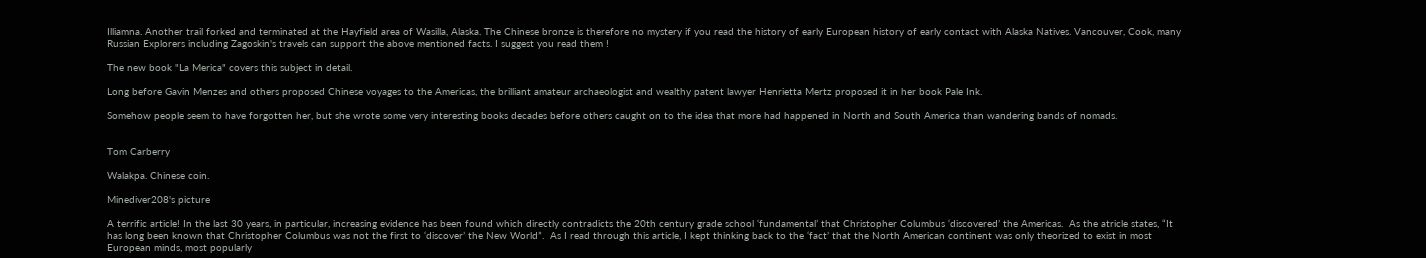Illiamna. Another trail forked and terminated at the Hayfield area of Wasilla, Alaska. The Chinese bronze is therefore no mystery if you read the history of early European history of early contact with Alaska Natives. Vancouver, Cook, many Russian Explorers including Zagoskin's travels can support the above mentioned facts. I suggest you read them !

The new book "La Merica" covers this subject in detail.

Long before Gavin Menzes and others proposed Chinese voyages to the Americas, the brilliant amateur archaeologist and wealthy patent lawyer Henrietta Mertz proposed it in her book Pale Ink.

Somehow people seem to have forgotten her, but she wrote some very interesting books decades before others caught on to the idea that more had happened in North and South America than wandering bands of nomads.


Tom Carberry

Walakpa. Chinese coin.

Minediver208's picture

A terrific article! In the last 30 years, in particular, increasing evidence has been found which directly contradicts the 20th century grade school ‘fundamental’ that Christopher Columbus ‘discovered’ the Americas.  As the atricle states, “It has long been known that Christopher Columbus was not the first to ‘discover’ the New World”.  As I read through this article, I kept thinking back to the ‘fact’ that the North American continent was only theorized to exist in most European minds, most popularly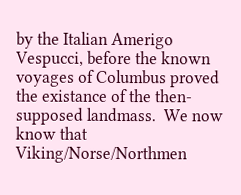by the Italian Amerigo Vespucci, before the known voyages of Columbus proved the existance of the then-supposed landmass.  We now know that Viking/Norse/Northmen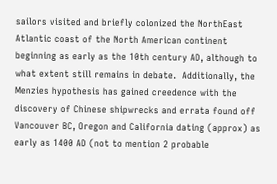sailors visited and briefly colonized the NorthEast Atlantic coast of the North American continent beginning as early as the 10th century AD, although to what extent still remains in debate.  Additionally, the Menzies hypothesis has gained creedence with the discovery of Chinese shipwrecks and errata found off Vancouver BC, Oregon and California dating (approx) as early as 1400 AD (not to mention 2 probable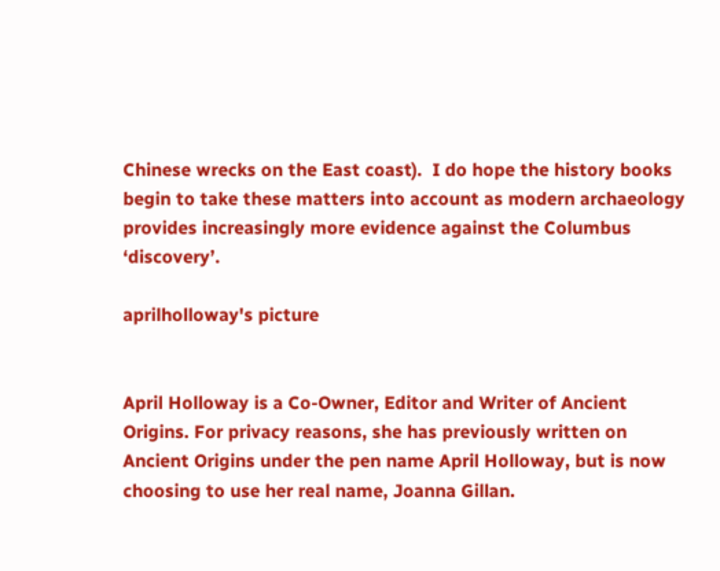Chinese wrecks on the East coast).  I do hope the history books begin to take these matters into account as modern archaeology provides increasingly more evidence against the Columbus ‘discovery’.

aprilholloway's picture


April Holloway is a Co-Owner, Editor and Writer of Ancient Origins. For privacy reasons, she has previously written on Ancient Origins under the pen name April Holloway, but is now choosing to use her real name, Joanna Gillan.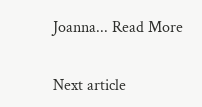Joanna... Read More

Next article